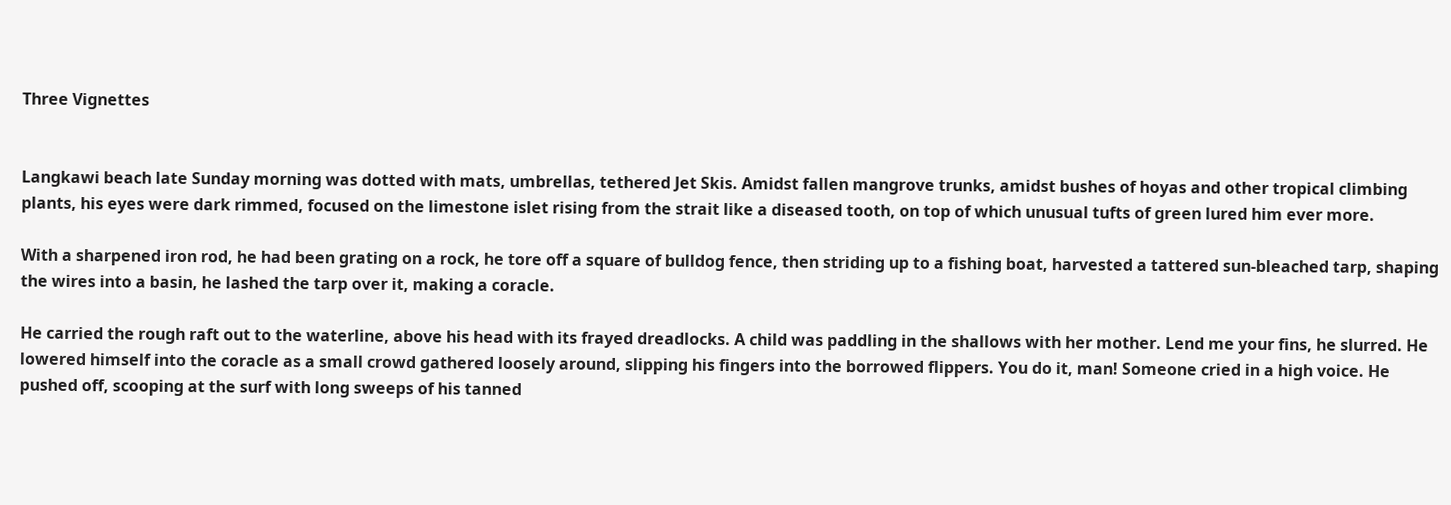Three Vignettes


Langkawi beach late Sunday morning was dotted with mats, umbrellas, tethered Jet Skis. Amidst fallen mangrove trunks, amidst bushes of hoyas and other tropical climbing plants, his eyes were dark rimmed, focused on the limestone islet rising from the strait like a diseased tooth, on top of which unusual tufts of green lured him ever more.

With a sharpened iron rod, he had been grating on a rock, he tore off a square of bulldog fence, then striding up to a fishing boat, harvested a tattered sun-bleached tarp, shaping the wires into a basin, he lashed the tarp over it, making a coracle.

He carried the rough raft out to the waterline, above his head with its frayed dreadlocks. A child was paddling in the shallows with her mother. Lend me your fins, he slurred. He lowered himself into the coracle as a small crowd gathered loosely around, slipping his fingers into the borrowed flippers. You do it, man! Someone cried in a high voice. He pushed off, scooping at the surf with long sweeps of his tanned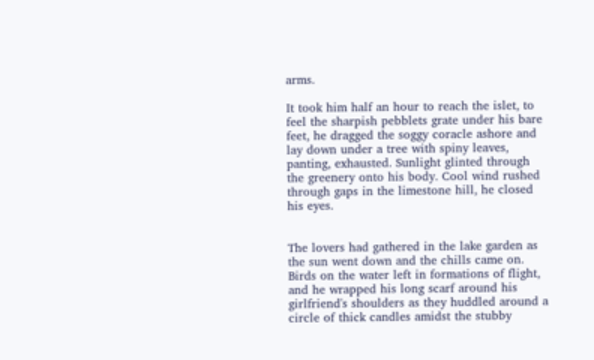arms.

It took him half an hour to reach the islet, to feel the sharpish pebblets grate under his bare feet, he dragged the soggy coracle ashore and lay down under a tree with spiny leaves, panting, exhausted. Sunlight glinted through the greenery onto his body. Cool wind rushed through gaps in the limestone hill, he closed his eyes.


The lovers had gathered in the lake garden as the sun went down and the chills came on. Birds on the water left in formations of flight, and he wrapped his long scarf around his girlfriend's shoulders as they huddled around a circle of thick candles amidst the stubby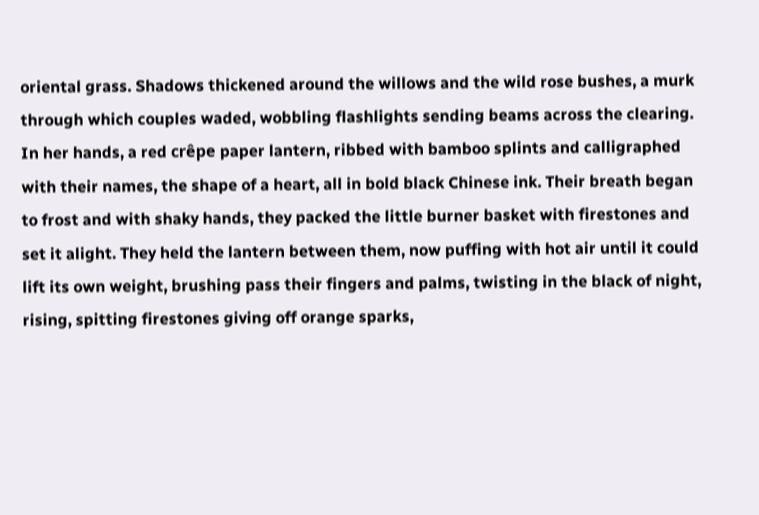oriental grass. Shadows thickened around the willows and the wild rose bushes, a murk through which couples waded, wobbling flashlights sending beams across the clearing. In her hands, a red crêpe paper lantern, ribbed with bamboo splints and calligraphed with their names, the shape of a heart, all in bold black Chinese ink. Their breath began to frost and with shaky hands, they packed the little burner basket with firestones and set it alight. They held the lantern between them, now puffing with hot air until it could lift its own weight, brushing pass their fingers and palms, twisting in the black of night, rising, spitting firestones giving off orange sparks,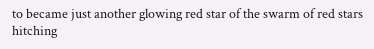to became just another glowing red star of the swarm of red stars hitching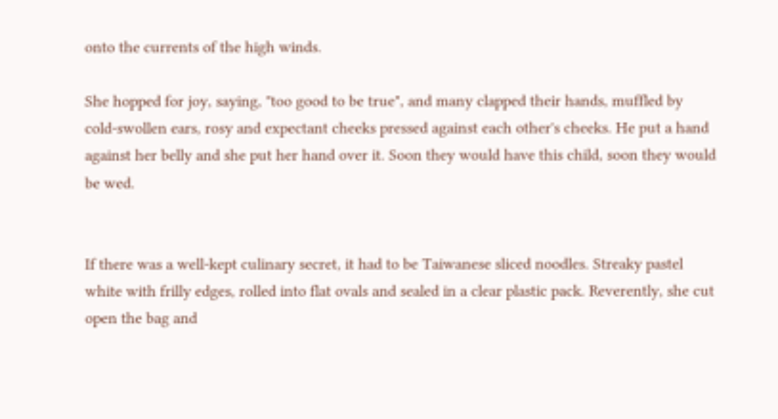onto the currents of the high winds.

She hopped for joy, saying, "too good to be true", and many clapped their hands, muffled by cold-swollen ears, rosy and expectant cheeks pressed against each other's cheeks. He put a hand against her belly and she put her hand over it. Soon they would have this child, soon they would be wed.


If there was a well-kept culinary secret, it had to be Taiwanese sliced noodles. Streaky pastel white with frilly edges, rolled into flat ovals and sealed in a clear plastic pack. Reverently, she cut open the bag and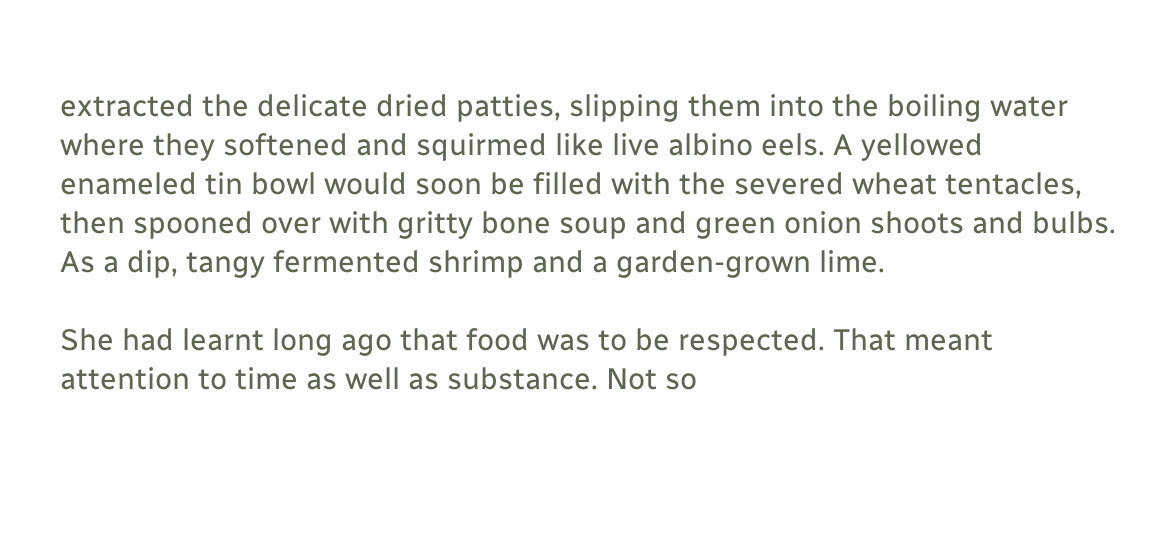extracted the delicate dried patties, slipping them into the boiling water where they softened and squirmed like live albino eels. A yellowed enameled tin bowl would soon be filled with the severed wheat tentacles, then spooned over with gritty bone soup and green onion shoots and bulbs. As a dip, tangy fermented shrimp and a garden-grown lime.

She had learnt long ago that food was to be respected. That meant attention to time as well as substance. Not so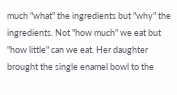much "what" the ingredients but "why" the ingredients. Not "how much" we eat but "how little" can we eat. Her daughter brought the single enamel bowl to the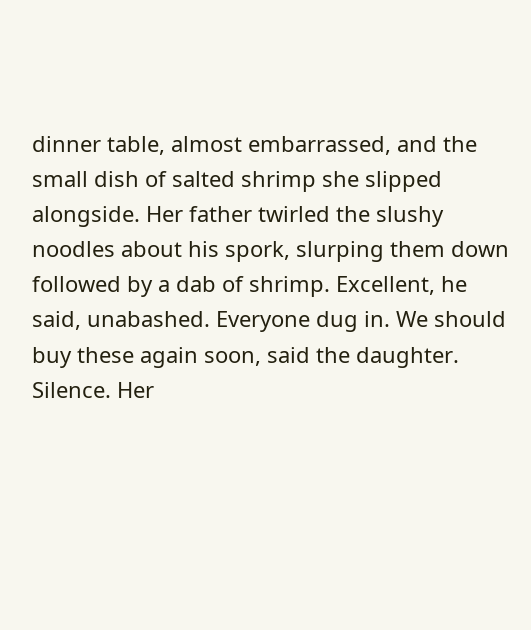dinner table, almost embarrassed, and the small dish of salted shrimp she slipped alongside. Her father twirled the slushy noodles about his spork, slurping them down followed by a dab of shrimp. Excellent, he said, unabashed. Everyone dug in. We should buy these again soon, said the daughter. Silence. Her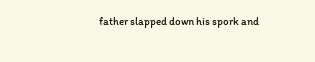father slapped down his spork and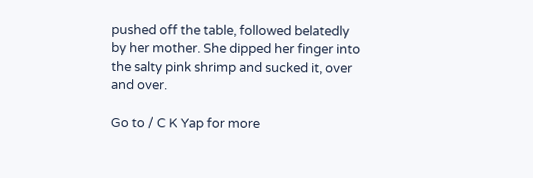pushed off the table, followed belatedly by her mother. She dipped her finger into the salty pink shrimp and sucked it, over and over.

Go to / C K Yap for more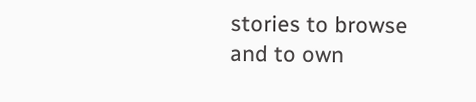stories to browse and to own